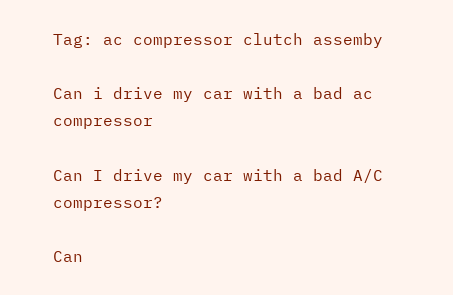Tag: ac compressor clutch assemby

Can i drive my car with a bad ac compressor

Can I drive my car with a bad A/C compressor?

Can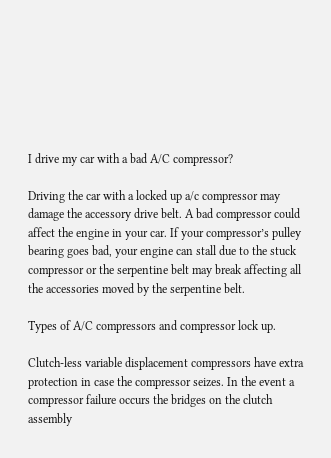I drive my car with a bad A/C compressor?

Driving the car with a locked up a/c compressor may damage the accessory drive belt. A bad compressor could affect the engine in your car. If your compressor’s pulley bearing goes bad, your engine can stall due to the stuck compressor or the serpentine belt may break affecting all the accessories moved by the serpentine belt.

Types of A/C compressors and compressor lock up.

Clutch-less variable displacement compressors have extra protection in case the compressor seizes. In the event a compressor failure occurs the bridges on the clutch assembly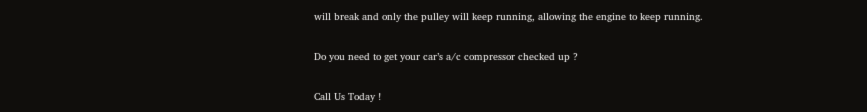will break and only the pulley will keep running, allowing the engine to keep running.

Do you need to get your car’s a/c compressor checked up ?

Call Us Today !